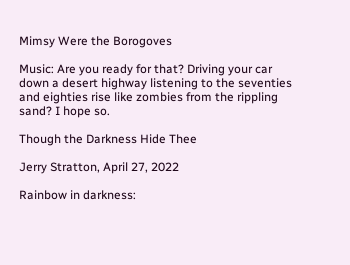Mimsy Were the Borogoves

Music: Are you ready for that? Driving your car down a desert highway listening to the seventies and eighties rise like zombies from the rippling sand? I hope so.

Though the Darkness Hide Thee

Jerry Stratton, April 27, 2022

Rainbow in darkness: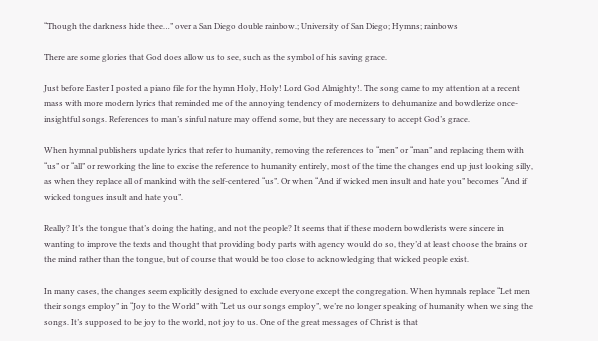“Though the darkness hide thee…” over a San Diego double rainbow.; University of San Diego; Hymns; rainbows

There are some glories that God does allow us to see, such as the symbol of his saving grace.

Just before Easter I posted a piano file for the hymn Holy, Holy! Lord God Almighty!. The song came to my attention at a recent mass with more modern lyrics that reminded me of the annoying tendency of modernizers to dehumanize and bowdlerize once-insightful songs. References to man’s sinful nature may offend some, but they are necessary to accept God’s grace.

When hymnal publishers update lyrics that refer to humanity, removing the references to “men” or “man” and replacing them with “us” or “all” or reworking the line to excise the reference to humanity entirely, most of the time the changes end up just looking silly, as when they replace all of mankind with the self-centered “us”. Or when “And if wicked men insult and hate you” becomes “And if wicked tongues insult and hate you”.

Really? It’s the tongue that’s doing the hating, and not the people? It seems that if these modern bowdlerists were sincere in wanting to improve the texts and thought that providing body parts with agency would do so, they’d at least choose the brains or the mind rather than the tongue, but of course that would be too close to acknowledging that wicked people exist.

In many cases, the changes seem explicitly designed to exclude everyone except the congregation. When hymnals replace “Let men their songs employ” in “Joy to the World” with “Let us our songs employ”, we’re no longer speaking of humanity when we sing the songs. It’s supposed to be joy to the world, not joy to us. One of the great messages of Christ is that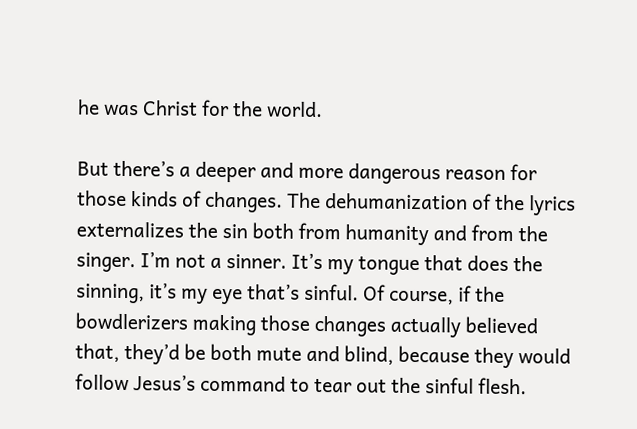he was Christ for the world.

But there’s a deeper and more dangerous reason for those kinds of changes. The dehumanization of the lyrics externalizes the sin both from humanity and from the singer. I’m not a sinner. It’s my tongue that does the sinning, it’s my eye that’s sinful. Of course, if the bowdlerizers making those changes actually believed that, they’d be both mute and blind, because they would follow Jesus’s command to tear out the sinful flesh.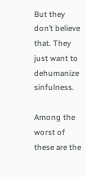But they don’t believe that. They just want to dehumanize sinfulness.

Among the worst of these are the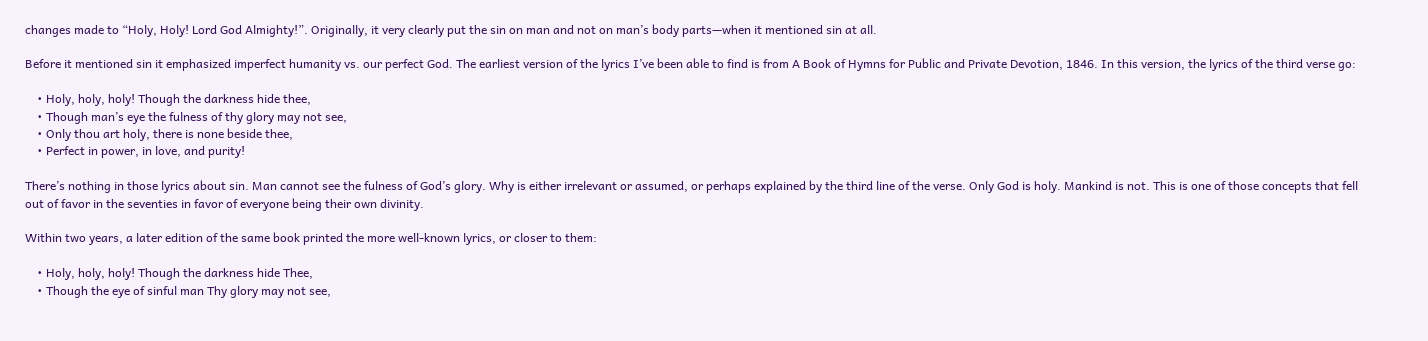changes made to “Holy, Holy! Lord God Almighty!”. Originally, it very clearly put the sin on man and not on man’s body parts—when it mentioned sin at all.

Before it mentioned sin it emphasized imperfect humanity vs. our perfect God. The earliest version of the lyrics I’ve been able to find is from A Book of Hymns for Public and Private Devotion, 1846. In this version, the lyrics of the third verse go:

    • Holy, holy, holy! Though the darkness hide thee,
    • Though man’s eye the fulness of thy glory may not see,
    • Only thou art holy, there is none beside thee,
    • Perfect in power, in love, and purity!

There’s nothing in those lyrics about sin. Man cannot see the fulness of God’s glory. Why is either irrelevant or assumed, or perhaps explained by the third line of the verse. Only God is holy. Mankind is not. This is one of those concepts that fell out of favor in the seventies in favor of everyone being their own divinity.

Within two years, a later edition of the same book printed the more well-known lyrics, or closer to them:

    • Holy, holy, holy! Though the darkness hide Thee,
    • Though the eye of sinful man Thy glory may not see,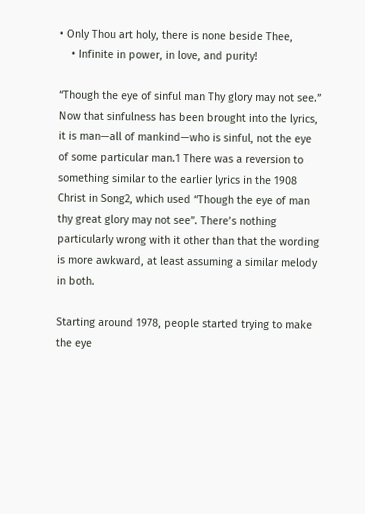• Only Thou art holy, there is none beside Thee,
    • Infinite in power, in love, and purity!

“Though the eye of sinful man Thy glory may not see.” Now that sinfulness has been brought into the lyrics, it is man—all of mankind—who is sinful, not the eye of some particular man.1 There was a reversion to something similar to the earlier lyrics in the 1908 Christ in Song2, which used “Though the eye of man thy great glory may not see”. There’s nothing particularly wrong with it other than that the wording is more awkward, at least assuming a similar melody in both.

Starting around 1978, people started trying to make the eye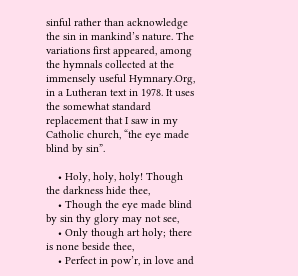sinful rather than acknowledge the sin in mankind’s nature. The variations first appeared, among the hymnals collected at the immensely useful Hymnary.Org, in a Lutheran text in 1978. It uses the somewhat standard replacement that I saw in my Catholic church, “the eye made blind by sin”.

    • Holy, holy, holy! Though the darkness hide thee,
    • Though the eye made blind by sin thy glory may not see,
    • Only though art holy; there is none beside thee,
    • Perfect in pow’r, in love and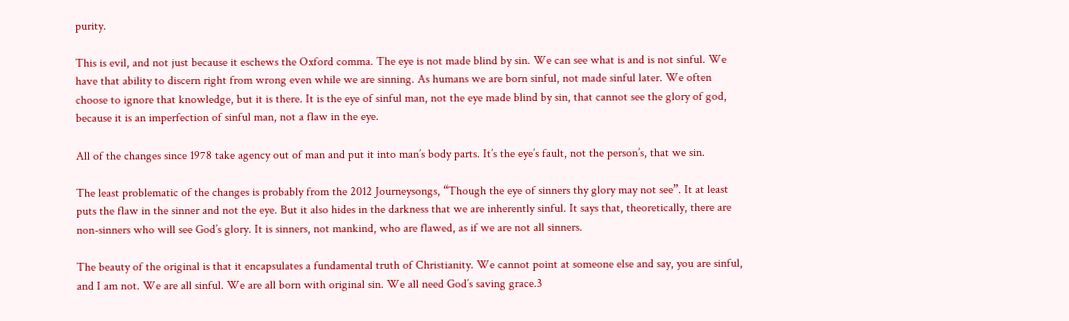purity.

This is evil, and not just because it eschews the Oxford comma. The eye is not made blind by sin. We can see what is and is not sinful. We have that ability to discern right from wrong even while we are sinning. As humans we are born sinful, not made sinful later. We often choose to ignore that knowledge, but it is there. It is the eye of sinful man, not the eye made blind by sin, that cannot see the glory of god, because it is an imperfection of sinful man, not a flaw in the eye.

All of the changes since 1978 take agency out of man and put it into man’s body parts. It’s the eye’s fault, not the person’s, that we sin.

The least problematic of the changes is probably from the 2012 Journeysongs, “Though the eye of sinners thy glory may not see”. It at least puts the flaw in the sinner and not the eye. But it also hides in the darkness that we are inherently sinful. It says that, theoretically, there are non-sinners who will see God’s glory. It is sinners, not mankind, who are flawed, as if we are not all sinners.

The beauty of the original is that it encapsulates a fundamental truth of Christianity. We cannot point at someone else and say, you are sinful, and I am not. We are all sinful. We are all born with original sin. We all need God’s saving grace.3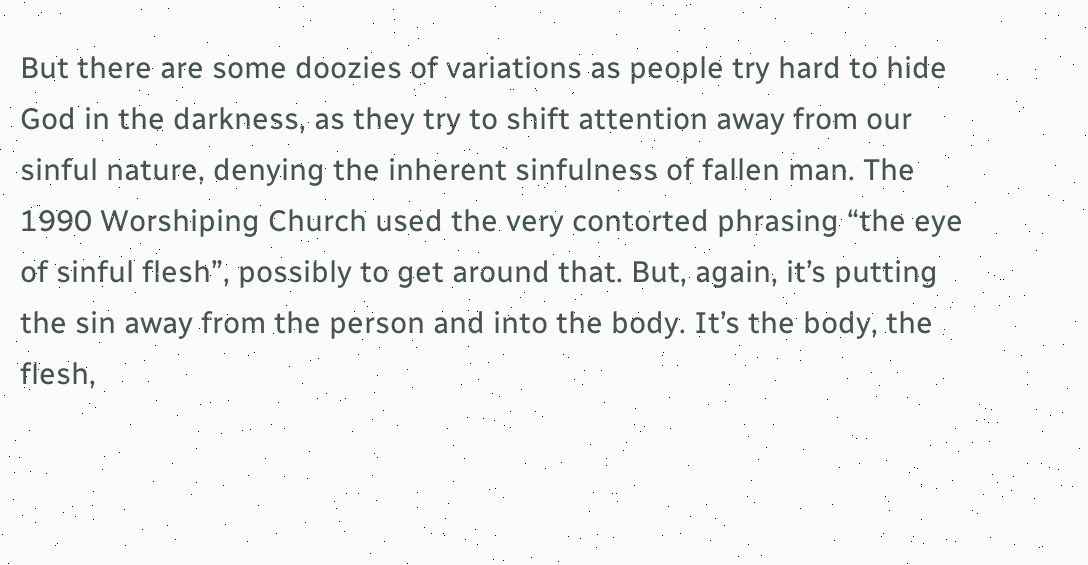But there are some doozies of variations as people try hard to hide God in the darkness, as they try to shift attention away from our sinful nature, denying the inherent sinfulness of fallen man. The 1990 Worshiping Church used the very contorted phrasing “the eye of sinful flesh”, possibly to get around that. But, again, it’s putting the sin away from the person and into the body. It’s the body, the flesh,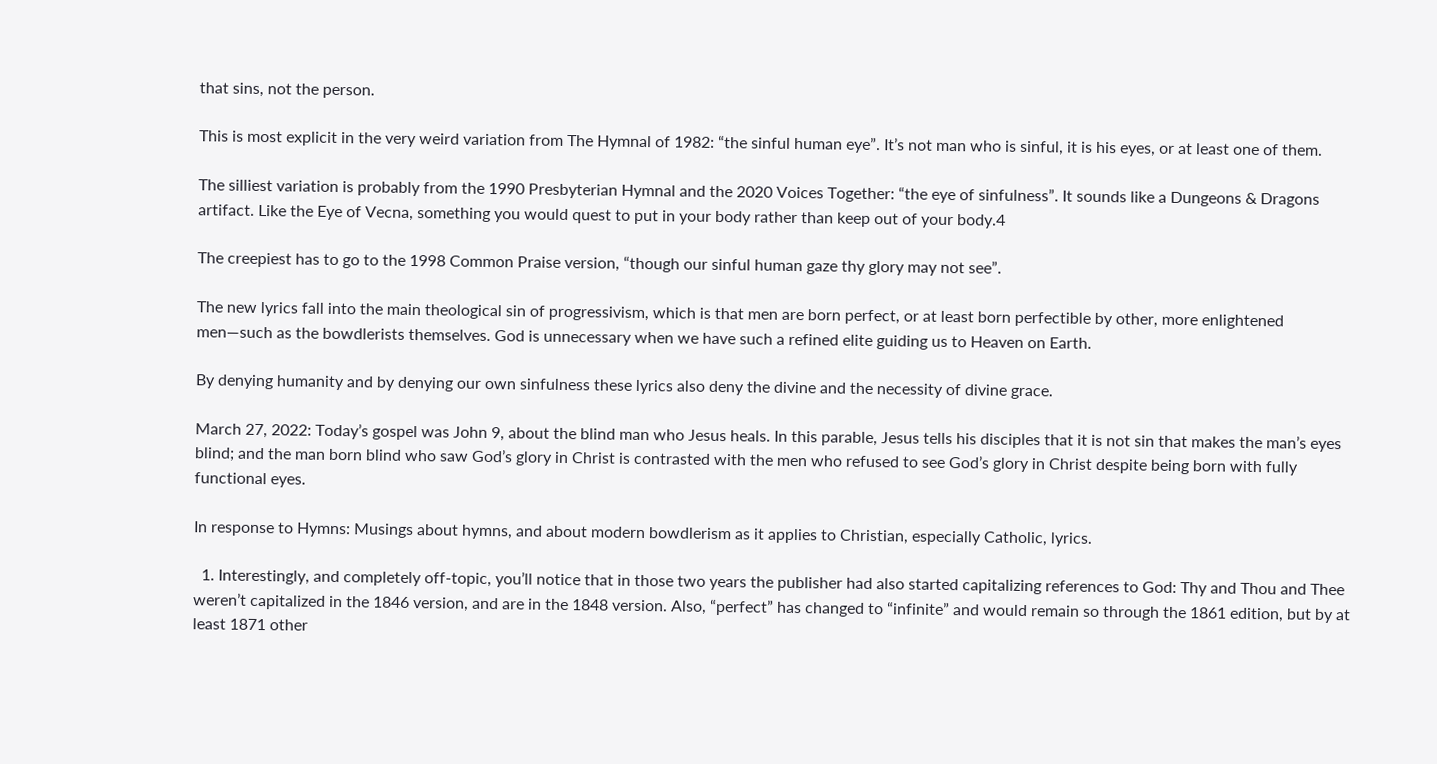that sins, not the person.

This is most explicit in the very weird variation from The Hymnal of 1982: “the sinful human eye”. It’s not man who is sinful, it is his eyes, or at least one of them.

The silliest variation is probably from the 1990 Presbyterian Hymnal and the 2020 Voices Together: “the eye of sinfulness”. It sounds like a Dungeons & Dragons artifact. Like the Eye of Vecna, something you would quest to put in your body rather than keep out of your body.4

The creepiest has to go to the 1998 Common Praise version, “though our sinful human gaze thy glory may not see”.

The new lyrics fall into the main theological sin of progressivism, which is that men are born perfect, or at least born perfectible by other, more enlightened men—such as the bowdlerists themselves. God is unnecessary when we have such a refined elite guiding us to Heaven on Earth.

By denying humanity and by denying our own sinfulness these lyrics also deny the divine and the necessity of divine grace.

March 27, 2022: Today’s gospel was John 9, about the blind man who Jesus heals. In this parable, Jesus tells his disciples that it is not sin that makes the man’s eyes blind; and the man born blind who saw God’s glory in Christ is contrasted with the men who refused to see God’s glory in Christ despite being born with fully functional eyes.

In response to Hymns: Musings about hymns, and about modern bowdlerism as it applies to Christian, especially Catholic, lyrics.

  1. Interestingly, and completely off-topic, you’ll notice that in those two years the publisher had also started capitalizing references to God: Thy and Thou and Thee weren’t capitalized in the 1846 version, and are in the 1848 version. Also, “perfect” has changed to “infinite” and would remain so through the 1861 edition, but by at least 1871 other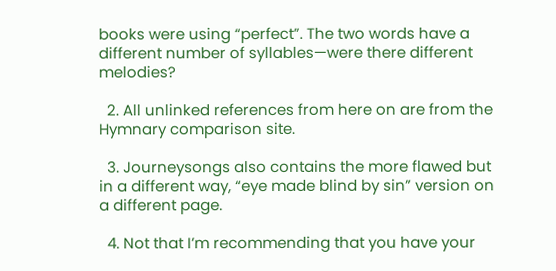books were using “perfect”. The two words have a different number of syllables—were there different melodies?

  2. All unlinked references from here on are from the Hymnary comparison site.

  3. Journeysongs also contains the more flawed but in a different way, “eye made blind by sin” version on a different page.

  4. Not that I’m recommending that you have your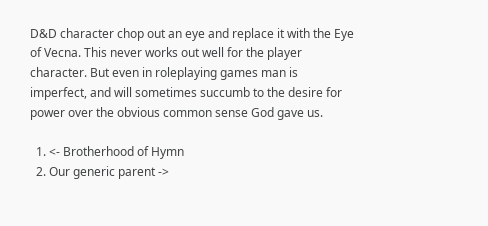D&D character chop out an eye and replace it with the Eye of Vecna. This never works out well for the player character. But even in roleplaying games man is imperfect, and will sometimes succumb to the desire for power over the obvious common sense God gave us.

  1. <- Brotherhood of Hymn
  2. Our generic parent ->